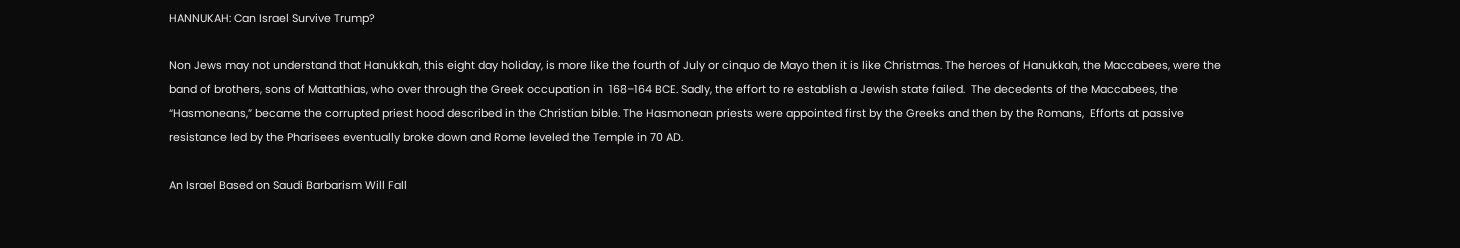HANNUKAH: Can Israel Survive Trump?

Non Jews may not understand that Hanukkah, this eight day holiday, is more like the fourth of July or cinquo de Mayo then it is like Christmas. The heroes of Hanukkah, the Maccabees, were the band of brothers, sons of Mattathias, who over through the Greek occupation in  168–164 BCE. Sadly, the effort to re establish a Jewish state failed.  The decedents of the Maccabees, the “Hasmoneans,” became the corrupted priest hood described in the Christian bible. The Hasmonean priests were appointed first by the Greeks and then by the Romans,  Efforts at passive resistance led by the Pharisees eventually broke down and Rome leveled the Temple in 70 AD.

An Israel Based on Saudi Barbarism Will Fall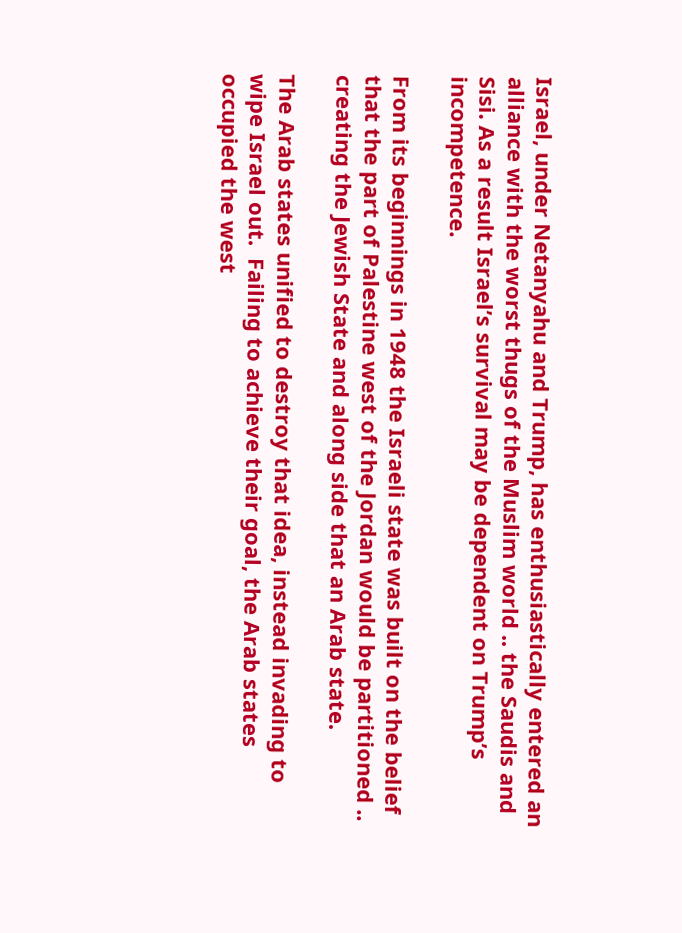Israel, under Netanyahu and Trump, has enthusiastically entered an alliance with the worst thugs of the Muslim world .. the Saudis and Sisi. As a result Israel’s survival may be dependent on Trump’s incompetence.

From its beginnings in 1948 the Israeli state was built on the belief that the part of Palestine west of the Jordan would be partitioned .. creating the Jewish State and along side that an Arab state.

The Arab states unified to destroy that idea, instead invading to wipe Israel out.  Failing to achieve their goal, the Arab states occupied the west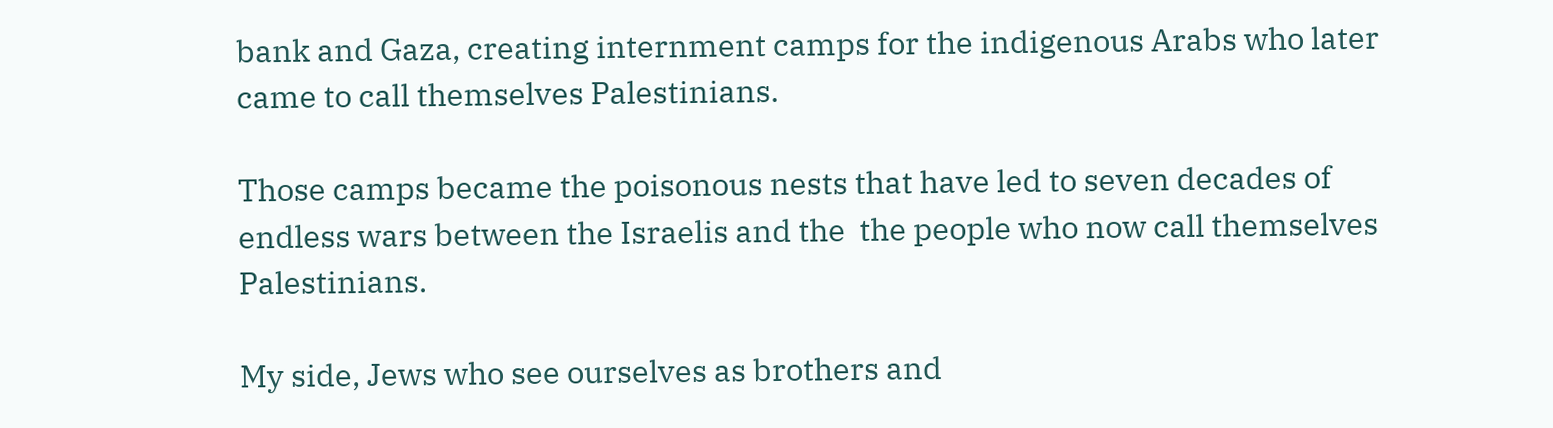bank and Gaza, creating internment camps for the indigenous Arabs who later came to call themselves Palestinians.

Those camps became the poisonous nests that have led to seven decades of endless wars between the Israelis and the  the people who now call themselves Palestinians.

My side, Jews who see ourselves as brothers and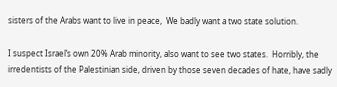sisters of the Arabs want to live in peace,  We badly want a two state solution.

I suspect Israel’s own 20% Arab minority, also want to see two states.  Horribly, the irredentists of the Palestinian side, driven by those seven decades of hate, have sadly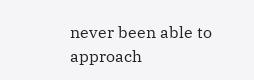never been able to approach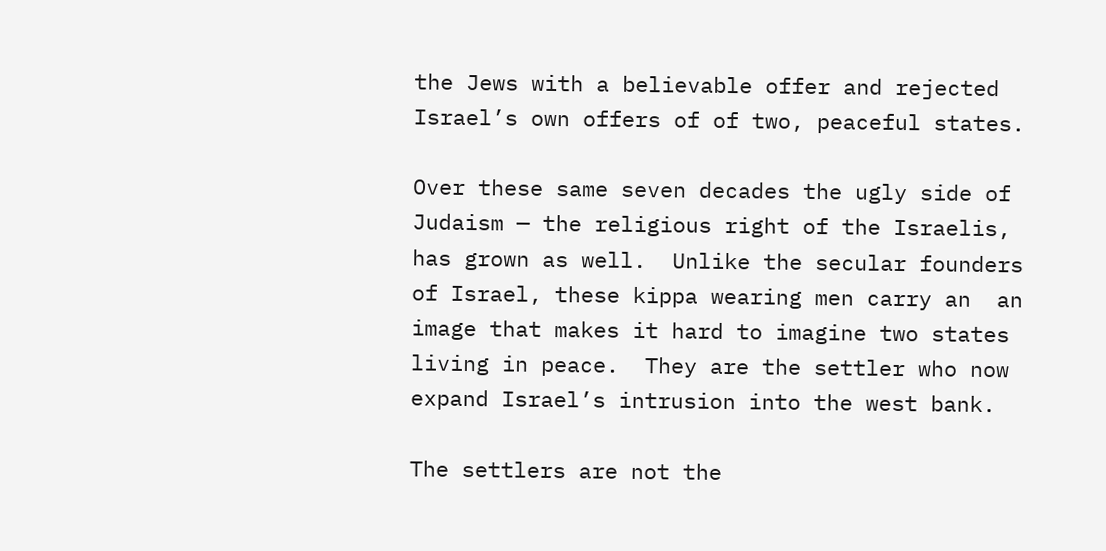the Jews with a believable offer and rejected Israel’s own offers of of two, peaceful states.

Over these same seven decades the ugly side of Judaism — the religious right of the Israelis, has grown as well.  Unlike the secular founders of Israel, these kippa wearing men carry an  an image that makes it hard to imagine two states living in peace.  They are the settler who now expand Israel’s intrusion into the west bank.

The settlers are not the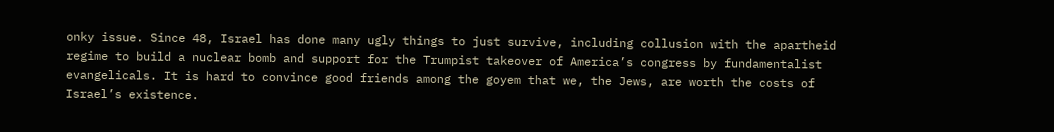onky issue. Since 48, Israel has done many ugly things to just survive, including collusion with the apartheid regime to build a nuclear bomb and support for the Trumpist takeover of America’s congress by fundamentalist evangelicals. It is hard to convince good friends among the goyem that we, the Jews, are worth the costs of Israel’s existence.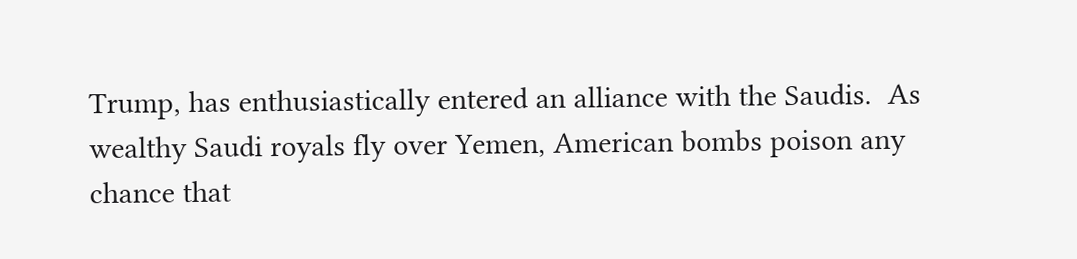Trump, has enthusiastically entered an alliance with the Saudis.  As wealthy Saudi royals fly over Yemen, American bombs poison any chance that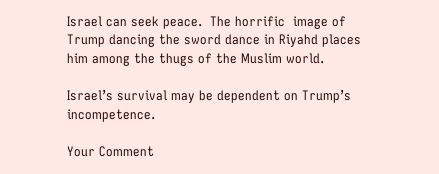Israel can seek peace.  The horrific  image of Trump dancing the sword dance in Riyahd places him among the thugs of the Muslim world.

Israel’s survival may be dependent on Trump’s incompetence.

Your Comment